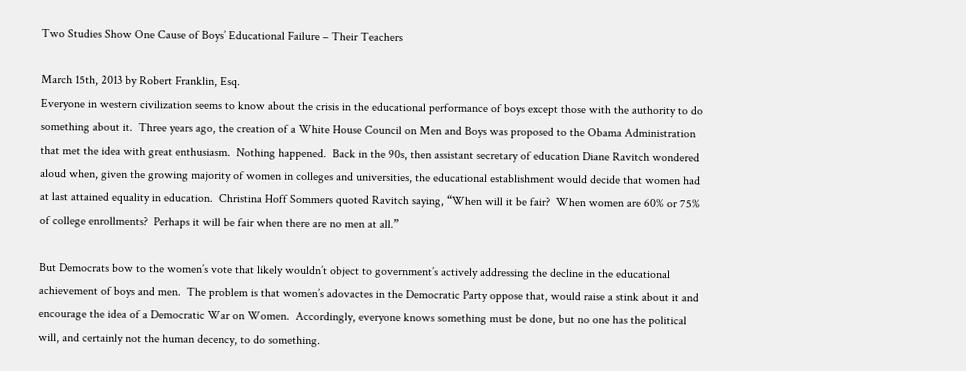Two Studies Show One Cause of Boys’ Educational Failure – Their Teachers

March 15th, 2013 by Robert Franklin, Esq.
Everyone in western civilization seems to know about the crisis in the educational performance of boys except those with the authority to do something about it.  Three years ago, the creation of a White House Council on Men and Boys was proposed to the Obama Administration that met the idea with great enthusiasm.  Nothing happened.  Back in the 90s, then assistant secretary of education Diane Ravitch wondered aloud when, given the growing majority of women in colleges and universities, the educational establishment would decide that women had at last attained equality in education.  Christina Hoff Sommers quoted Ravitch saying, “When will it be fair?  When women are 60% or 75% of college enrollments?  Perhaps it will be fair when there are no men at all.”

But Democrats bow to the women’s vote that likely wouldn’t object to government’s actively addressing the decline in the educational achievement of boys and men.  The problem is that women’s adovactes in the Democratic Party oppose that, would raise a stink about it and encourage the idea of a Democratic War on Women.  Accordingly, everyone knows something must be done, but no one has the political will, and certainly not the human decency, to do something.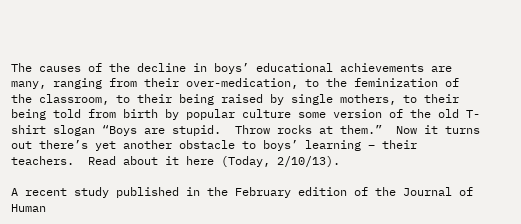The causes of the decline in boys’ educational achievements are many, ranging from their over-medication, to the feminization of the classroom, to their being raised by single mothers, to their being told from birth by popular culture some version of the old T-shirt slogan “Boys are stupid.  Throw rocks at them.”  Now it turns out there’s yet another obstacle to boys’ learning – their teachers.  Read about it here (Today, 2/10/13).

A recent study published in the February edition of the Journal of Human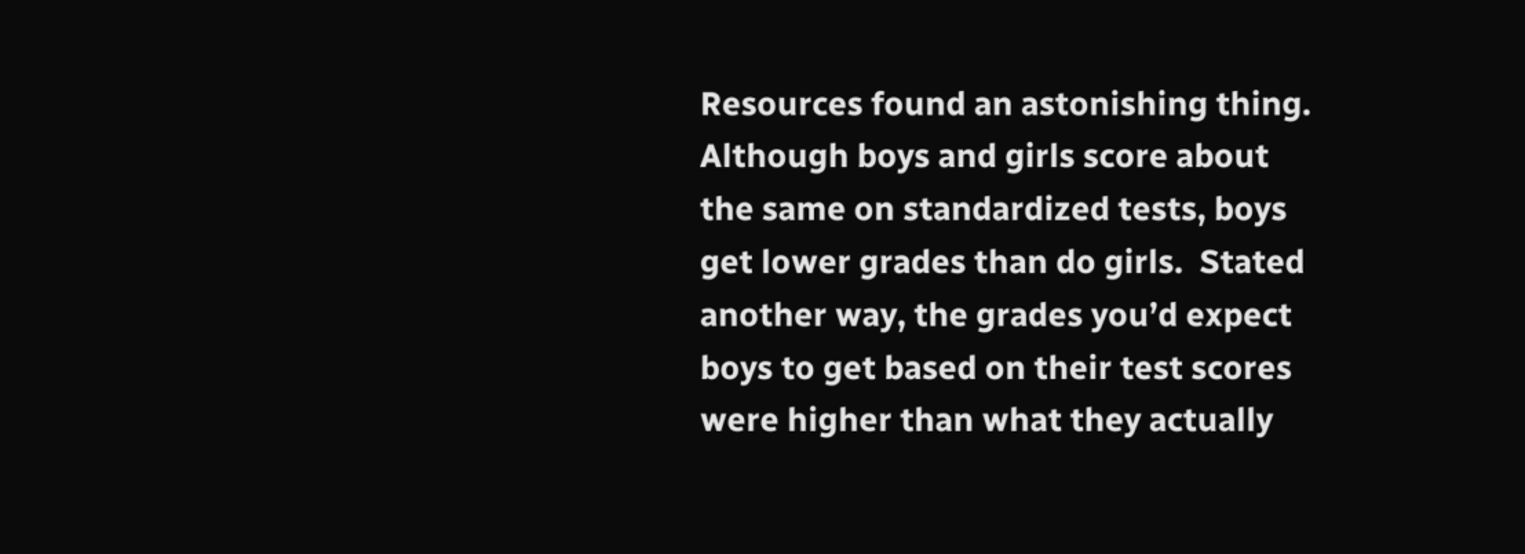Resources found an astonishing thing.  Although boys and girls score about the same on standardized tests, boys get lower grades than do girls.  Stated another way, the grades you’d expect boys to get based on their test scores were higher than what they actually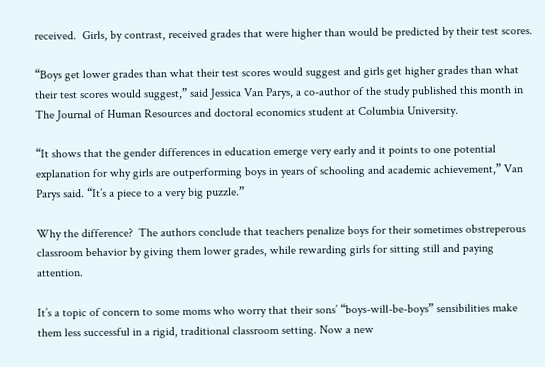received.  Girls, by contrast, received grades that were higher than would be predicted by their test scores.

“Boys get lower grades than what their test scores would suggest and girls get higher grades than what their test scores would suggest,” said Jessica Van Parys, a co-author of the study published this month in The Journal of Human Resources and doctoral economics student at Columbia University.

“It shows that the gender differences in education emerge very early and it points to one potential explanation for why girls are outperforming boys in years of schooling and academic achievement,” Van Parys said. “It’s a piece to a very big puzzle.”

Why the difference?  The authors conclude that teachers penalize boys for their sometimes obstreperous classroom behavior by giving them lower grades, while rewarding girls for sitting still and paying attention.

It’s a topic of concern to some moms who worry that their sons’ “boys-will-be-boys” sensibilities make them less successful in a rigid, traditional classroom setting. Now a new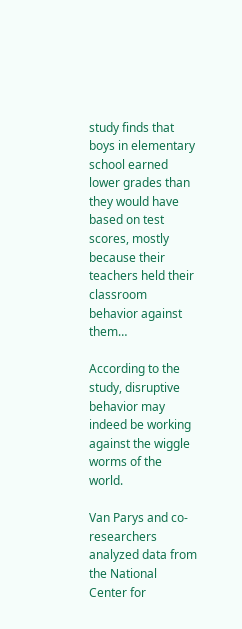study finds that boys in elementary school earned lower grades than they would have based on test scores, mostly because their teachers held their classroom behavior against them…

According to the study, disruptive behavior may indeed be working against the wiggle worms of the world.

Van Parys and co-researchers analyzed data from the National Center for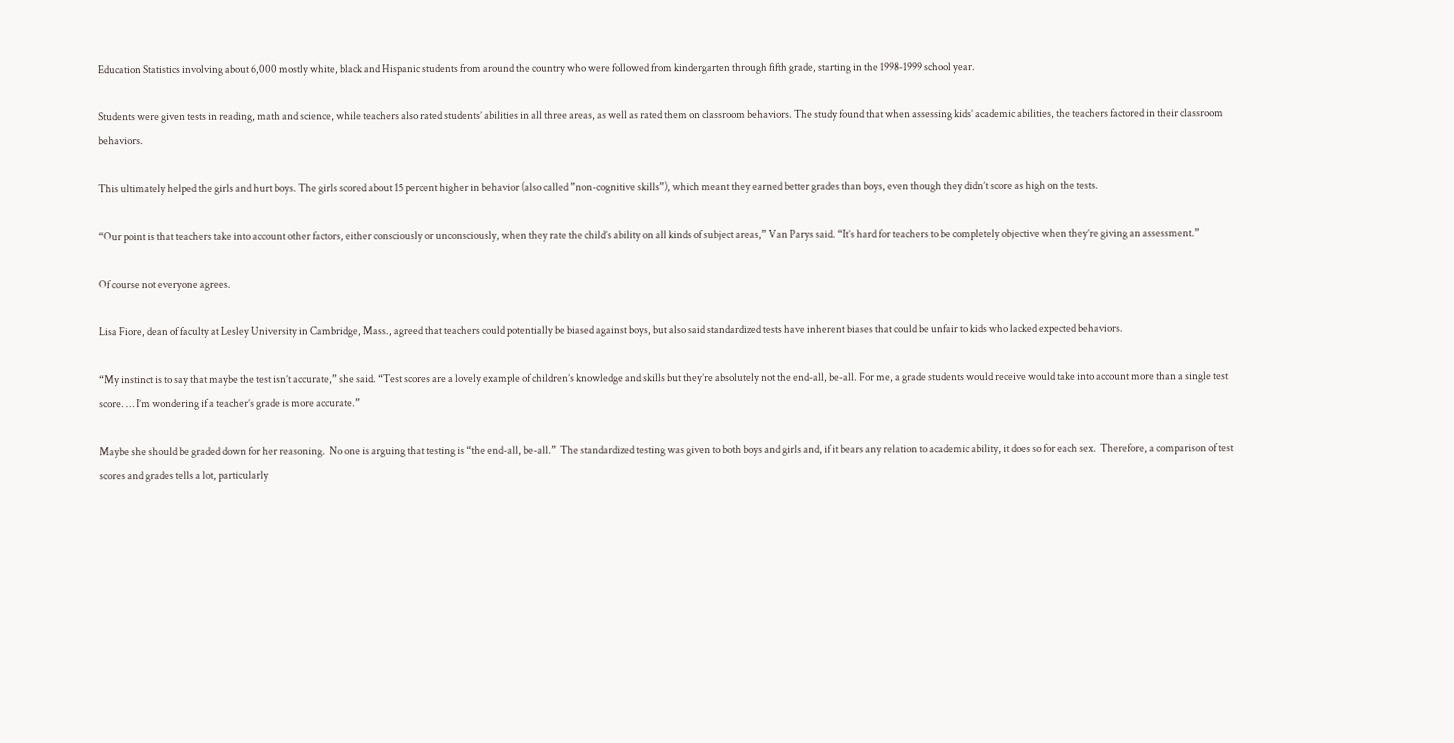Education Statistics involving about 6,000 mostly white, black and Hispanic students from around the country who were followed from kindergarten through fifth grade, starting in the 1998-1999 school year.

Students were given tests in reading, math and science, while teachers also rated students’ abilities in all three areas, as well as rated them on classroom behaviors. The study found that when assessing kids’ academic abilities, the teachers factored in their classroom behaviors.

This ultimately helped the girls and hurt boys. The girls scored about 15 percent higher in behavior (also called ”non-cognitive skills”), which meant they earned better grades than boys, even though they didn’t score as high on the tests.

“Our point is that teachers take into account other factors, either consciously or unconsciously, when they rate the child’s ability on all kinds of subject areas,” Van Parys said. “It’s hard for teachers to be completely objective when they’re giving an assessment.”

Of course not everyone agrees.

Lisa Fiore, dean of faculty at Lesley University in Cambridge, Mass., agreed that teachers could potentially be biased against boys, but also said standardized tests have inherent biases that could be unfair to kids who lacked expected behaviors.

“My instinct is to say that maybe the test isn’t accurate,” she said. “Test scores are a lovely example of children’s knowledge and skills but they’re absolutely not the end-all, be-all. For me, a grade students would receive would take into account more than a single test score. … I’m wondering if a teacher’s grade is more accurate.”

Maybe she should be graded down for her reasoning.  No one is arguing that testing is “the end-all, be-all.”  The standardized testing was given to both boys and girls and, if it bears any relation to academic ability, it does so for each sex.  Therefore, a comparison of test scores and grades tells a lot, particularly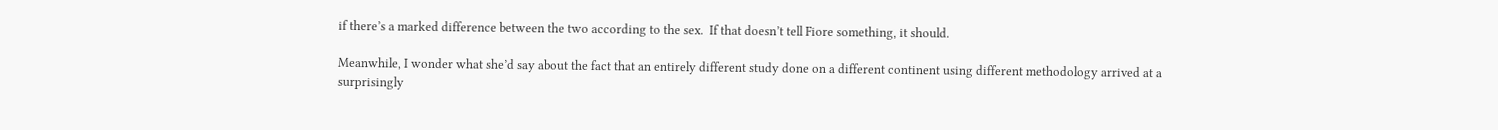if there’s a marked difference between the two according to the sex.  If that doesn’t tell Fiore something, it should.

Meanwhile, I wonder what she’d say about the fact that an entirely different study done on a different continent using different methodology arrived at a surprisingly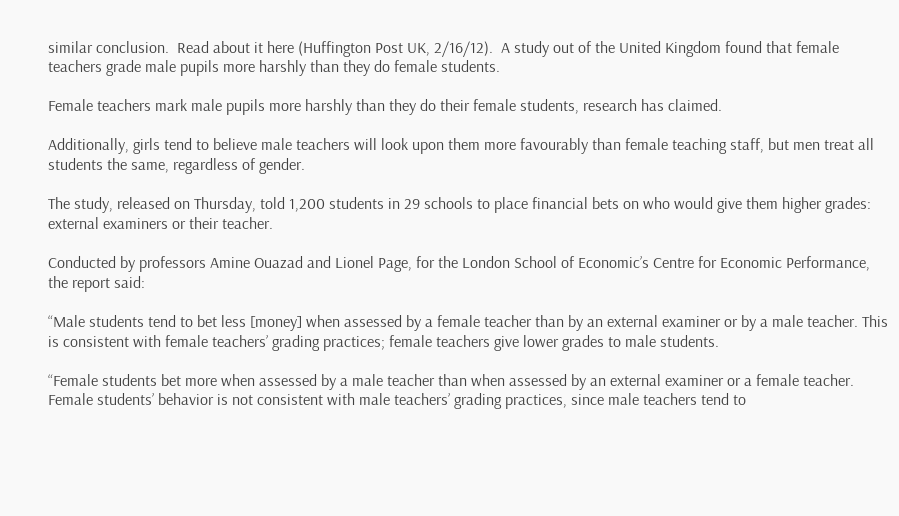similar conclusion.  Read about it here (Huffington Post UK, 2/16/12).  A study out of the United Kingdom found that female teachers grade male pupils more harshly than they do female students.

Female teachers mark male pupils more harshly than they do their female students, research has claimed.

Additionally, girls tend to believe male teachers will look upon them more favourably than female teaching staff, but men treat all students the same, regardless of gender.

The study, released on Thursday, told 1,200 students in 29 schools to place financial bets on who would give them higher grades: external examiners or their teacher.

Conducted by professors Amine Ouazad and Lionel Page, for the London School of Economic’s Centre for Economic Performance, the report said:

“Male students tend to bet less [money] when assessed by a female teacher than by an external examiner or by a male teacher. This is consistent with female teachers’ grading practices; female teachers give lower grades to male students.

“Female students bet more when assessed by a male teacher than when assessed by an external examiner or a female teacher. Female students’ behavior is not consistent with male teachers’ grading practices, since male teachers tend to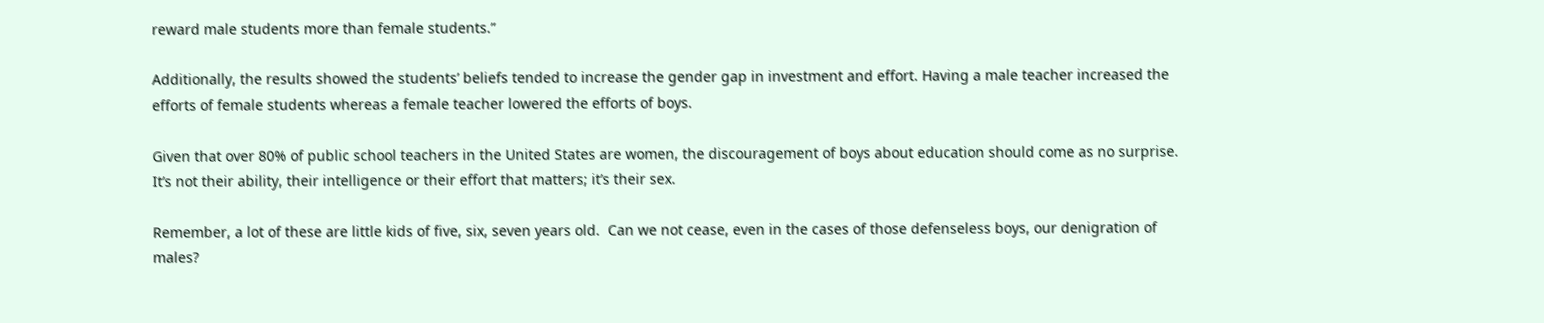reward male students more than female students.”

Additionally, the results showed the students’ beliefs tended to increase the gender gap in investment and effort. Having a male teacher increased the efforts of female students whereas a female teacher lowered the efforts of boys.

Given that over 80% of public school teachers in the United States are women, the discouragement of boys about education should come as no surprise.  It’s not their ability, their intelligence or their effort that matters; it’s their sex.

Remember, a lot of these are little kids of five, six, seven years old.  Can we not cease, even in the cases of those defenseless boys, our denigration of males?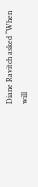Diane Ravitch asked “When will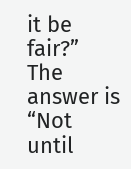it be fair?”  The answer is “Not until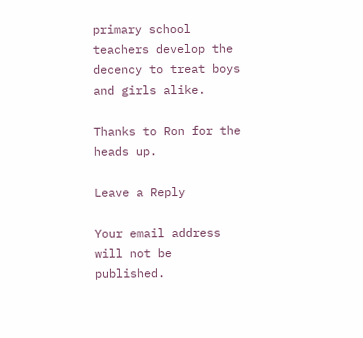primary school teachers develop the decency to treat boys and girls alike.

Thanks to Ron for the heads up.

Leave a Reply

Your email address will not be published.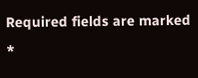Required fields are marked *